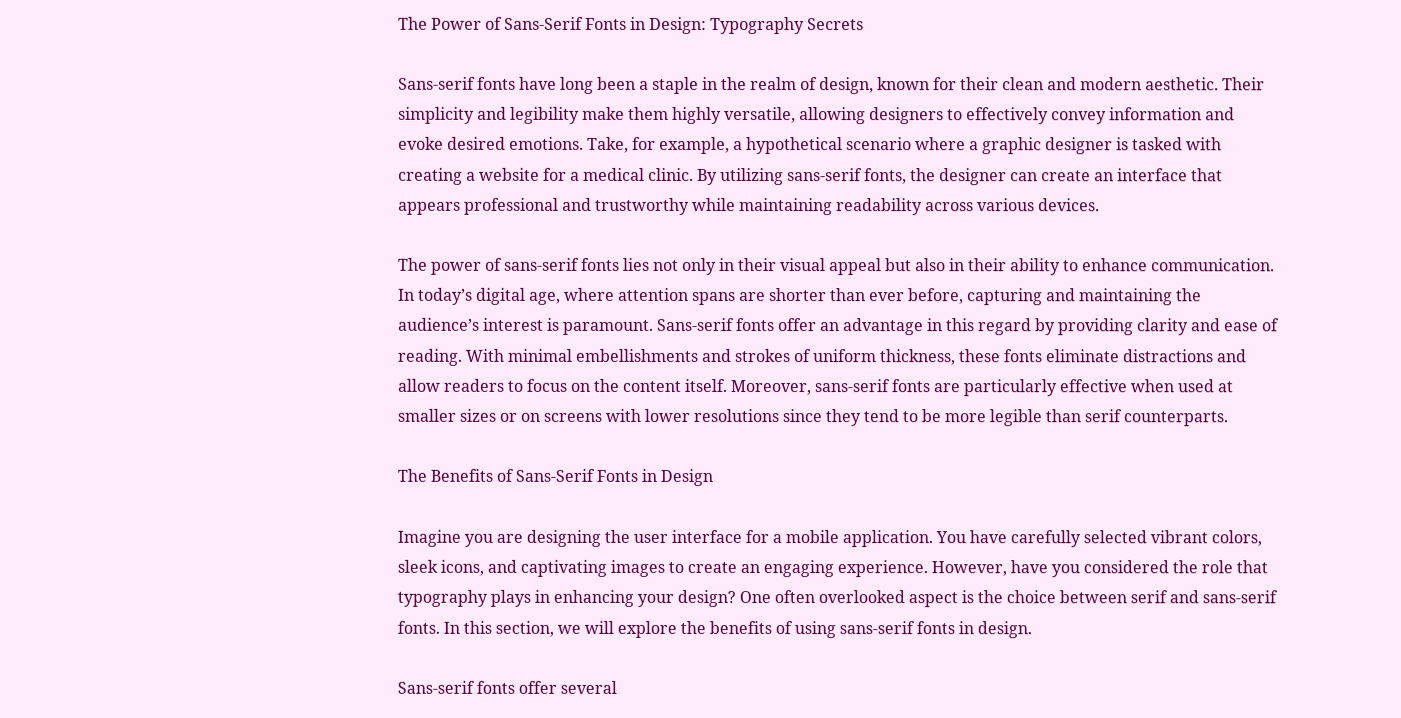The Power of Sans-Serif Fonts in Design: Typography Secrets

Sans-serif fonts have long been a staple in the realm of design, known for their clean and modern aesthetic. Their simplicity and legibility make them highly versatile, allowing designers to effectively convey information and evoke desired emotions. Take, for example, a hypothetical scenario where a graphic designer is tasked with creating a website for a medical clinic. By utilizing sans-serif fonts, the designer can create an interface that appears professional and trustworthy while maintaining readability across various devices.

The power of sans-serif fonts lies not only in their visual appeal but also in their ability to enhance communication. In today’s digital age, where attention spans are shorter than ever before, capturing and maintaining the audience’s interest is paramount. Sans-serif fonts offer an advantage in this regard by providing clarity and ease of reading. With minimal embellishments and strokes of uniform thickness, these fonts eliminate distractions and allow readers to focus on the content itself. Moreover, sans-serif fonts are particularly effective when used at smaller sizes or on screens with lower resolutions since they tend to be more legible than serif counterparts.

The Benefits of Sans-Serif Fonts in Design

Imagine you are designing the user interface for a mobile application. You have carefully selected vibrant colors, sleek icons, and captivating images to create an engaging experience. However, have you considered the role that typography plays in enhancing your design? One often overlooked aspect is the choice between serif and sans-serif fonts. In this section, we will explore the benefits of using sans-serif fonts in design.

Sans-serif fonts offer several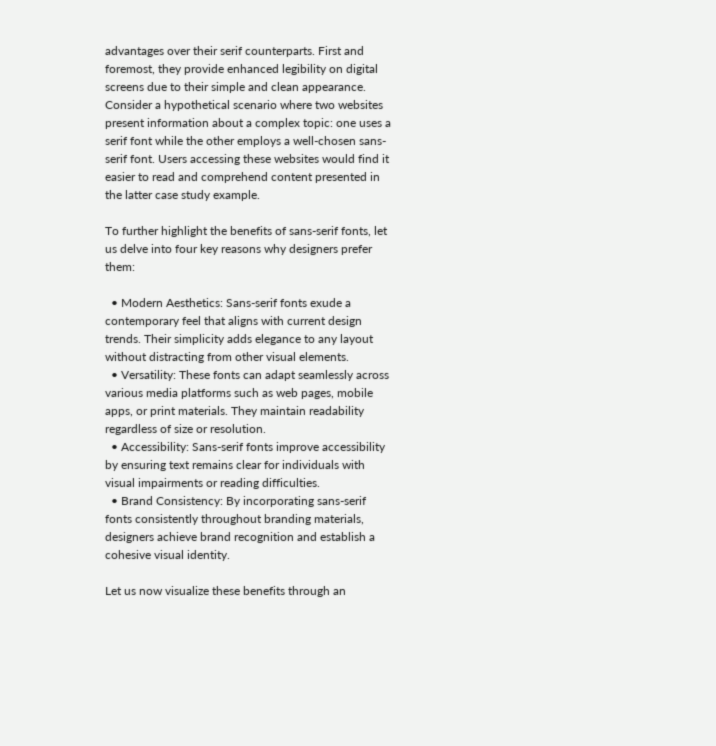advantages over their serif counterparts. First and foremost, they provide enhanced legibility on digital screens due to their simple and clean appearance. Consider a hypothetical scenario where two websites present information about a complex topic: one uses a serif font while the other employs a well-chosen sans-serif font. Users accessing these websites would find it easier to read and comprehend content presented in the latter case study example.

To further highlight the benefits of sans-serif fonts, let us delve into four key reasons why designers prefer them:

  • Modern Aesthetics: Sans-serif fonts exude a contemporary feel that aligns with current design trends. Their simplicity adds elegance to any layout without distracting from other visual elements.
  • Versatility: These fonts can adapt seamlessly across various media platforms such as web pages, mobile apps, or print materials. They maintain readability regardless of size or resolution.
  • Accessibility: Sans-serif fonts improve accessibility by ensuring text remains clear for individuals with visual impairments or reading difficulties.
  • Brand Consistency: By incorporating sans-serif fonts consistently throughout branding materials, designers achieve brand recognition and establish a cohesive visual identity.

Let us now visualize these benefits through an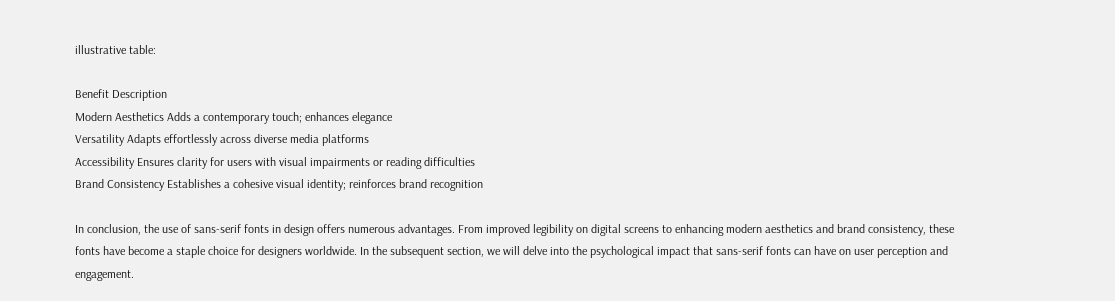illustrative table:

Benefit Description
Modern Aesthetics Adds a contemporary touch; enhances elegance
Versatility Adapts effortlessly across diverse media platforms
Accessibility Ensures clarity for users with visual impairments or reading difficulties
Brand Consistency Establishes a cohesive visual identity; reinforces brand recognition

In conclusion, the use of sans-serif fonts in design offers numerous advantages. From improved legibility on digital screens to enhancing modern aesthetics and brand consistency, these fonts have become a staple choice for designers worldwide. In the subsequent section, we will delve into the psychological impact that sans-serif fonts can have on user perception and engagement.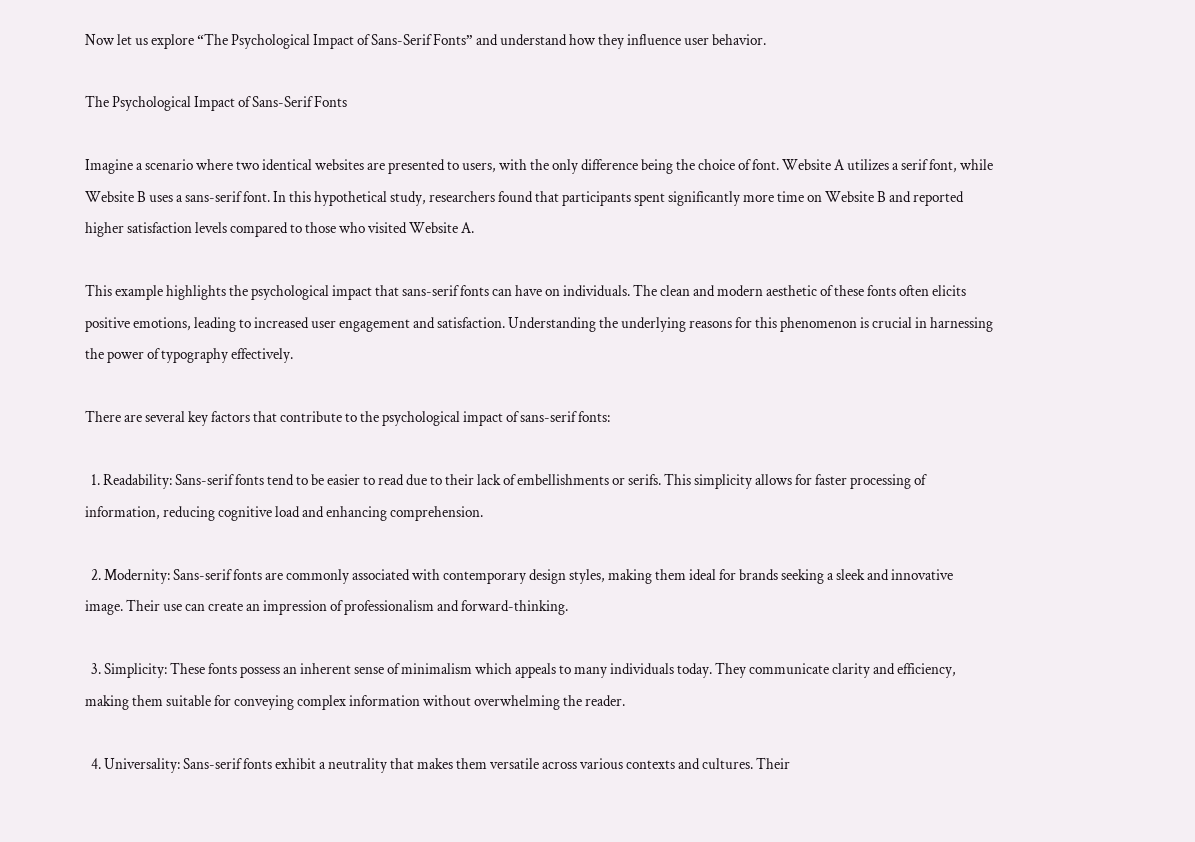Now let us explore “The Psychological Impact of Sans-Serif Fonts” and understand how they influence user behavior.

The Psychological Impact of Sans-Serif Fonts

Imagine a scenario where two identical websites are presented to users, with the only difference being the choice of font. Website A utilizes a serif font, while Website B uses a sans-serif font. In this hypothetical study, researchers found that participants spent significantly more time on Website B and reported higher satisfaction levels compared to those who visited Website A.

This example highlights the psychological impact that sans-serif fonts can have on individuals. The clean and modern aesthetic of these fonts often elicits positive emotions, leading to increased user engagement and satisfaction. Understanding the underlying reasons for this phenomenon is crucial in harnessing the power of typography effectively.

There are several key factors that contribute to the psychological impact of sans-serif fonts:

  1. Readability: Sans-serif fonts tend to be easier to read due to their lack of embellishments or serifs. This simplicity allows for faster processing of information, reducing cognitive load and enhancing comprehension.

  2. Modernity: Sans-serif fonts are commonly associated with contemporary design styles, making them ideal for brands seeking a sleek and innovative image. Their use can create an impression of professionalism and forward-thinking.

  3. Simplicity: These fonts possess an inherent sense of minimalism which appeals to many individuals today. They communicate clarity and efficiency, making them suitable for conveying complex information without overwhelming the reader.

  4. Universality: Sans-serif fonts exhibit a neutrality that makes them versatile across various contexts and cultures. Their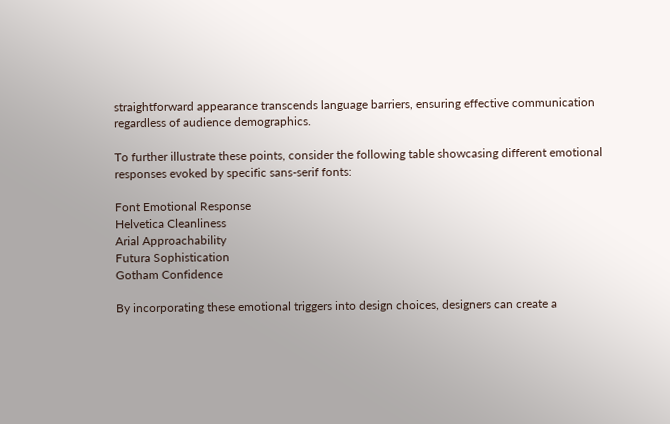straightforward appearance transcends language barriers, ensuring effective communication regardless of audience demographics.

To further illustrate these points, consider the following table showcasing different emotional responses evoked by specific sans-serif fonts:

Font Emotional Response
Helvetica Cleanliness
Arial Approachability
Futura Sophistication
Gotham Confidence

By incorporating these emotional triggers into design choices, designers can create a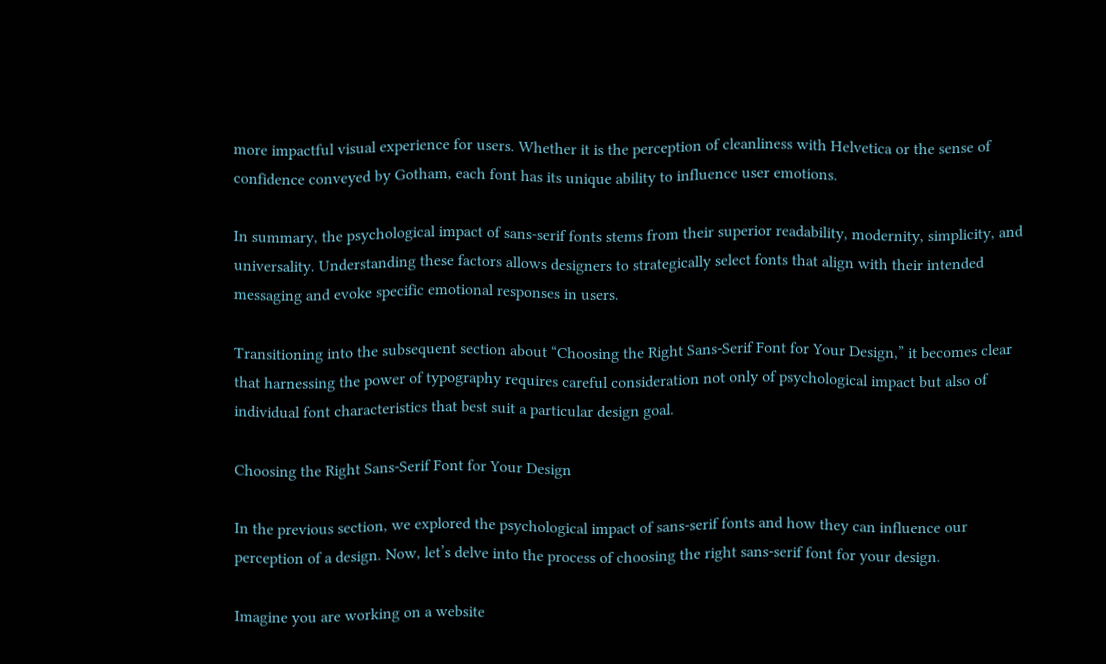more impactful visual experience for users. Whether it is the perception of cleanliness with Helvetica or the sense of confidence conveyed by Gotham, each font has its unique ability to influence user emotions.

In summary, the psychological impact of sans-serif fonts stems from their superior readability, modernity, simplicity, and universality. Understanding these factors allows designers to strategically select fonts that align with their intended messaging and evoke specific emotional responses in users.

Transitioning into the subsequent section about “Choosing the Right Sans-Serif Font for Your Design,” it becomes clear that harnessing the power of typography requires careful consideration not only of psychological impact but also of individual font characteristics that best suit a particular design goal.

Choosing the Right Sans-Serif Font for Your Design

In the previous section, we explored the psychological impact of sans-serif fonts and how they can influence our perception of a design. Now, let’s delve into the process of choosing the right sans-serif font for your design.

Imagine you are working on a website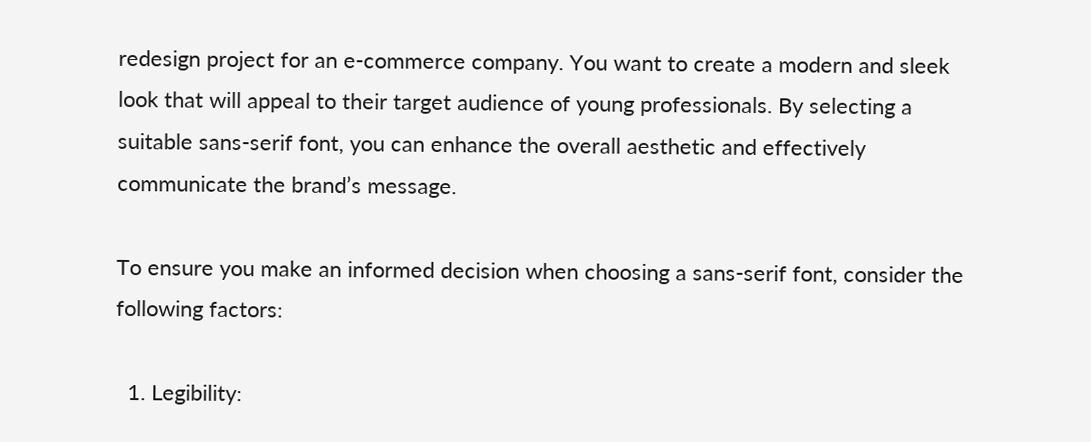redesign project for an e-commerce company. You want to create a modern and sleek look that will appeal to their target audience of young professionals. By selecting a suitable sans-serif font, you can enhance the overall aesthetic and effectively communicate the brand’s message.

To ensure you make an informed decision when choosing a sans-serif font, consider the following factors:

  1. Legibility: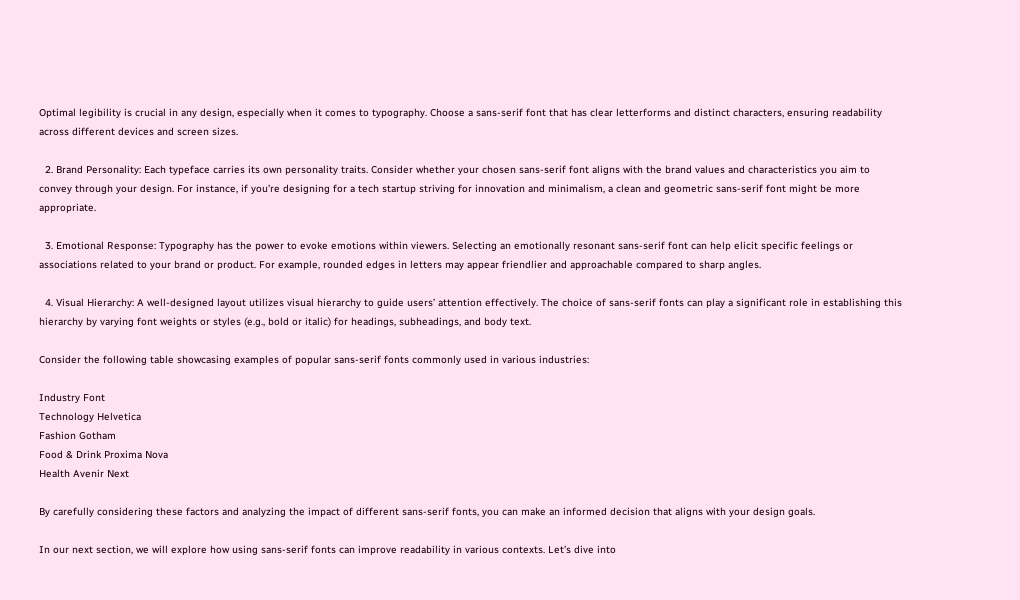Optimal legibility is crucial in any design, especially when it comes to typography. Choose a sans-serif font that has clear letterforms and distinct characters, ensuring readability across different devices and screen sizes.

  2. Brand Personality: Each typeface carries its own personality traits. Consider whether your chosen sans-serif font aligns with the brand values and characteristics you aim to convey through your design. For instance, if you’re designing for a tech startup striving for innovation and minimalism, a clean and geometric sans-serif font might be more appropriate.

  3. Emotional Response: Typography has the power to evoke emotions within viewers. Selecting an emotionally resonant sans-serif font can help elicit specific feelings or associations related to your brand or product. For example, rounded edges in letters may appear friendlier and approachable compared to sharp angles.

  4. Visual Hierarchy: A well-designed layout utilizes visual hierarchy to guide users’ attention effectively. The choice of sans-serif fonts can play a significant role in establishing this hierarchy by varying font weights or styles (e.g., bold or italic) for headings, subheadings, and body text.

Consider the following table showcasing examples of popular sans-serif fonts commonly used in various industries:

Industry Font
Technology Helvetica
Fashion Gotham
Food & Drink Proxima Nova
Health Avenir Next

By carefully considering these factors and analyzing the impact of different sans-serif fonts, you can make an informed decision that aligns with your design goals.

In our next section, we will explore how using sans-serif fonts can improve readability in various contexts. Let’s dive into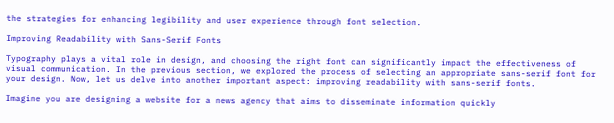the strategies for enhancing legibility and user experience through font selection.

Improving Readability with Sans-Serif Fonts

Typography plays a vital role in design, and choosing the right font can significantly impact the effectiveness of visual communication. In the previous section, we explored the process of selecting an appropriate sans-serif font for your design. Now, let us delve into another important aspect: improving readability with sans-serif fonts.

Imagine you are designing a website for a news agency that aims to disseminate information quickly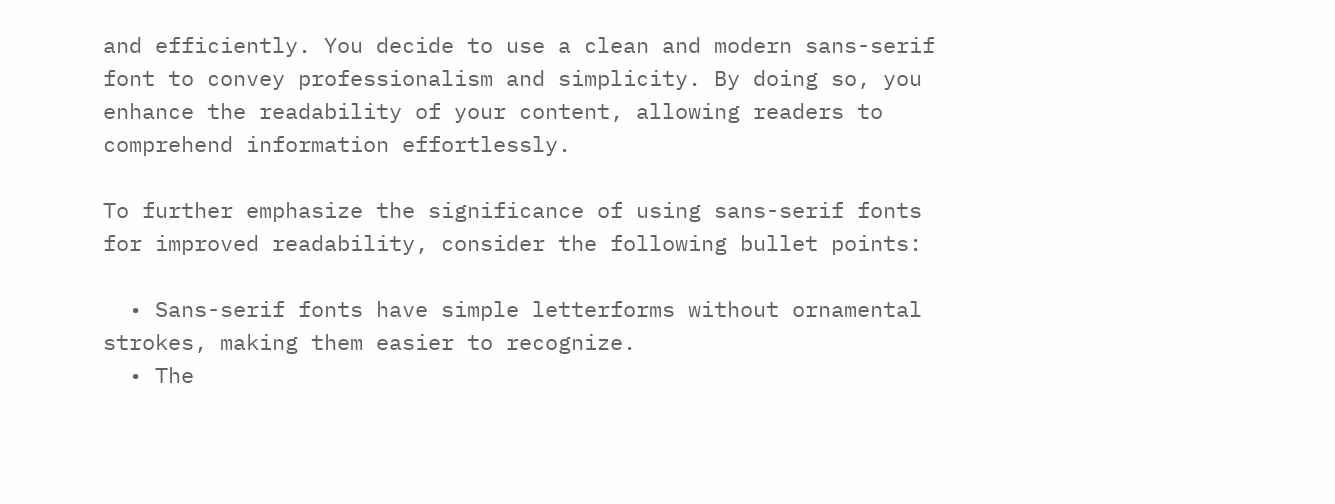and efficiently. You decide to use a clean and modern sans-serif font to convey professionalism and simplicity. By doing so, you enhance the readability of your content, allowing readers to comprehend information effortlessly.

To further emphasize the significance of using sans-serif fonts for improved readability, consider the following bullet points:

  • Sans-serif fonts have simple letterforms without ornamental strokes, making them easier to recognize.
  • The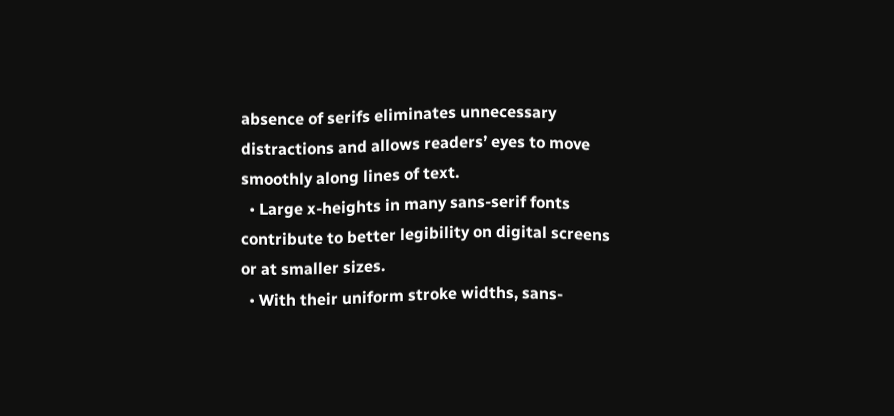absence of serifs eliminates unnecessary distractions and allows readers’ eyes to move smoothly along lines of text.
  • Large x-heights in many sans-serif fonts contribute to better legibility on digital screens or at smaller sizes.
  • With their uniform stroke widths, sans-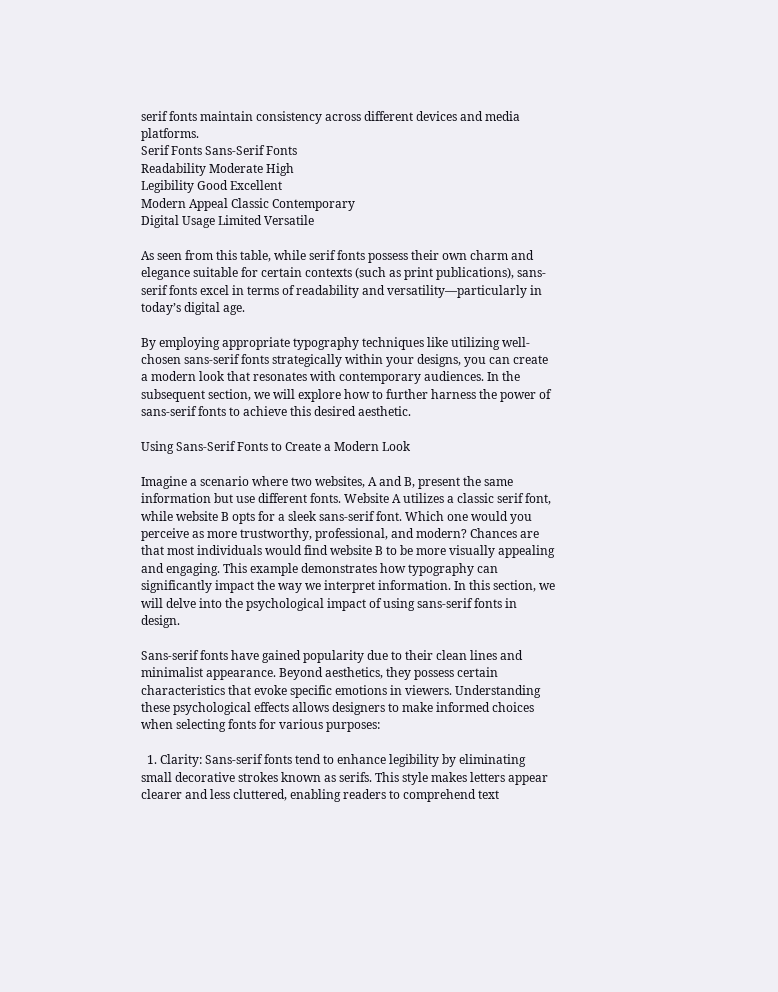serif fonts maintain consistency across different devices and media platforms.
Serif Fonts Sans-Serif Fonts
Readability Moderate High
Legibility Good Excellent
Modern Appeal Classic Contemporary
Digital Usage Limited Versatile

As seen from this table, while serif fonts possess their own charm and elegance suitable for certain contexts (such as print publications), sans-serif fonts excel in terms of readability and versatility—particularly in today’s digital age.

By employing appropriate typography techniques like utilizing well-chosen sans-serif fonts strategically within your designs, you can create a modern look that resonates with contemporary audiences. In the subsequent section, we will explore how to further harness the power of sans-serif fonts to achieve this desired aesthetic.

Using Sans-Serif Fonts to Create a Modern Look

Imagine a scenario where two websites, A and B, present the same information but use different fonts. Website A utilizes a classic serif font, while website B opts for a sleek sans-serif font. Which one would you perceive as more trustworthy, professional, and modern? Chances are that most individuals would find website B to be more visually appealing and engaging. This example demonstrates how typography can significantly impact the way we interpret information. In this section, we will delve into the psychological impact of using sans-serif fonts in design.

Sans-serif fonts have gained popularity due to their clean lines and minimalist appearance. Beyond aesthetics, they possess certain characteristics that evoke specific emotions in viewers. Understanding these psychological effects allows designers to make informed choices when selecting fonts for various purposes:

  1. Clarity: Sans-serif fonts tend to enhance legibility by eliminating small decorative strokes known as serifs. This style makes letters appear clearer and less cluttered, enabling readers to comprehend text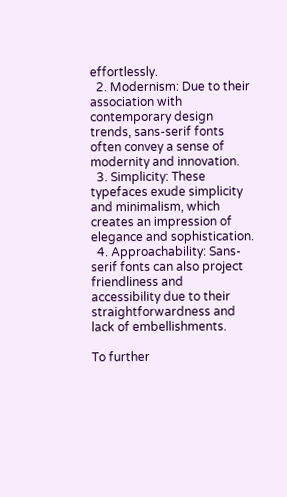effortlessly.
  2. Modernism: Due to their association with contemporary design trends, sans-serif fonts often convey a sense of modernity and innovation.
  3. Simplicity: These typefaces exude simplicity and minimalism, which creates an impression of elegance and sophistication.
  4. Approachability: Sans-serif fonts can also project friendliness and accessibility due to their straightforwardness and lack of embellishments.

To further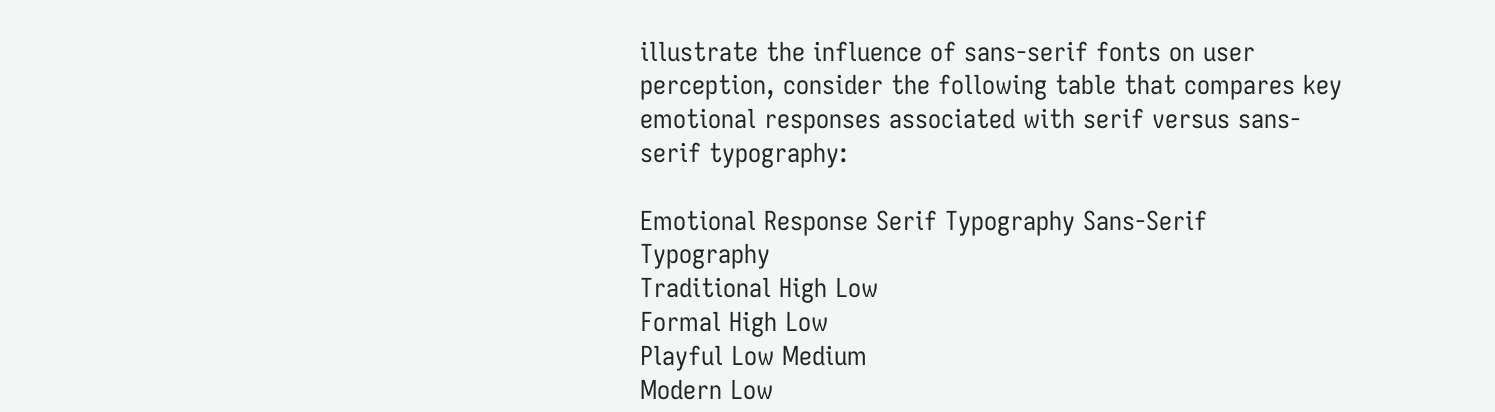illustrate the influence of sans-serif fonts on user perception, consider the following table that compares key emotional responses associated with serif versus sans-serif typography:

Emotional Response Serif Typography Sans-Serif Typography
Traditional High Low
Formal High Low
Playful Low Medium
Modern Low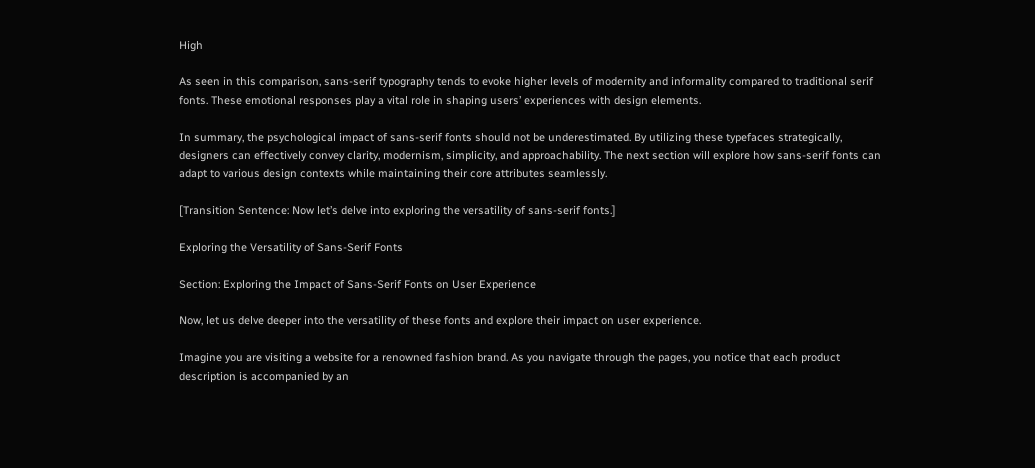High

As seen in this comparison, sans-serif typography tends to evoke higher levels of modernity and informality compared to traditional serif fonts. These emotional responses play a vital role in shaping users’ experiences with design elements.

In summary, the psychological impact of sans-serif fonts should not be underestimated. By utilizing these typefaces strategically, designers can effectively convey clarity, modernism, simplicity, and approachability. The next section will explore how sans-serif fonts can adapt to various design contexts while maintaining their core attributes seamlessly.

[Transition Sentence: Now let’s delve into exploring the versatility of sans-serif fonts.]

Exploring the Versatility of Sans-Serif Fonts

Section: Exploring the Impact of Sans-Serif Fonts on User Experience

Now, let us delve deeper into the versatility of these fonts and explore their impact on user experience.

Imagine you are visiting a website for a renowned fashion brand. As you navigate through the pages, you notice that each product description is accompanied by an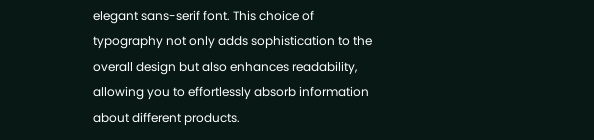elegant sans-serif font. This choice of typography not only adds sophistication to the overall design but also enhances readability, allowing you to effortlessly absorb information about different products.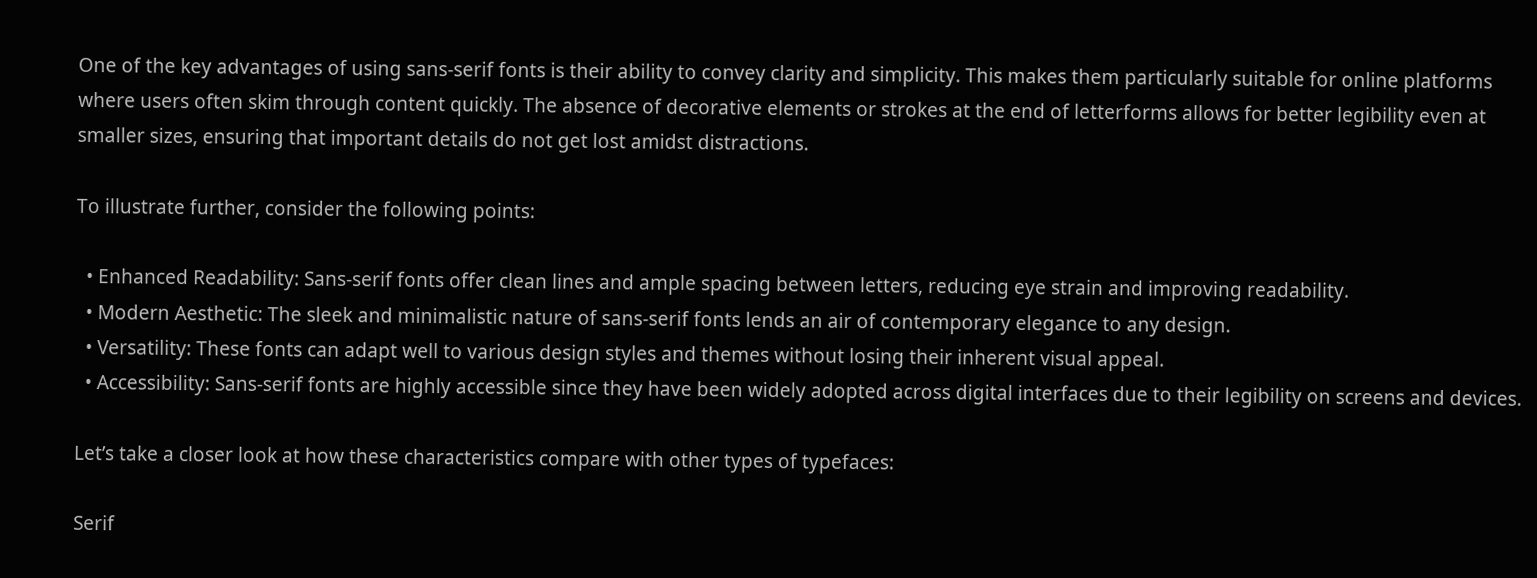One of the key advantages of using sans-serif fonts is their ability to convey clarity and simplicity. This makes them particularly suitable for online platforms where users often skim through content quickly. The absence of decorative elements or strokes at the end of letterforms allows for better legibility even at smaller sizes, ensuring that important details do not get lost amidst distractions.

To illustrate further, consider the following points:

  • Enhanced Readability: Sans-serif fonts offer clean lines and ample spacing between letters, reducing eye strain and improving readability.
  • Modern Aesthetic: The sleek and minimalistic nature of sans-serif fonts lends an air of contemporary elegance to any design.
  • Versatility: These fonts can adapt well to various design styles and themes without losing their inherent visual appeal.
  • Accessibility: Sans-serif fonts are highly accessible since they have been widely adopted across digital interfaces due to their legibility on screens and devices.

Let’s take a closer look at how these characteristics compare with other types of typefaces:

Serif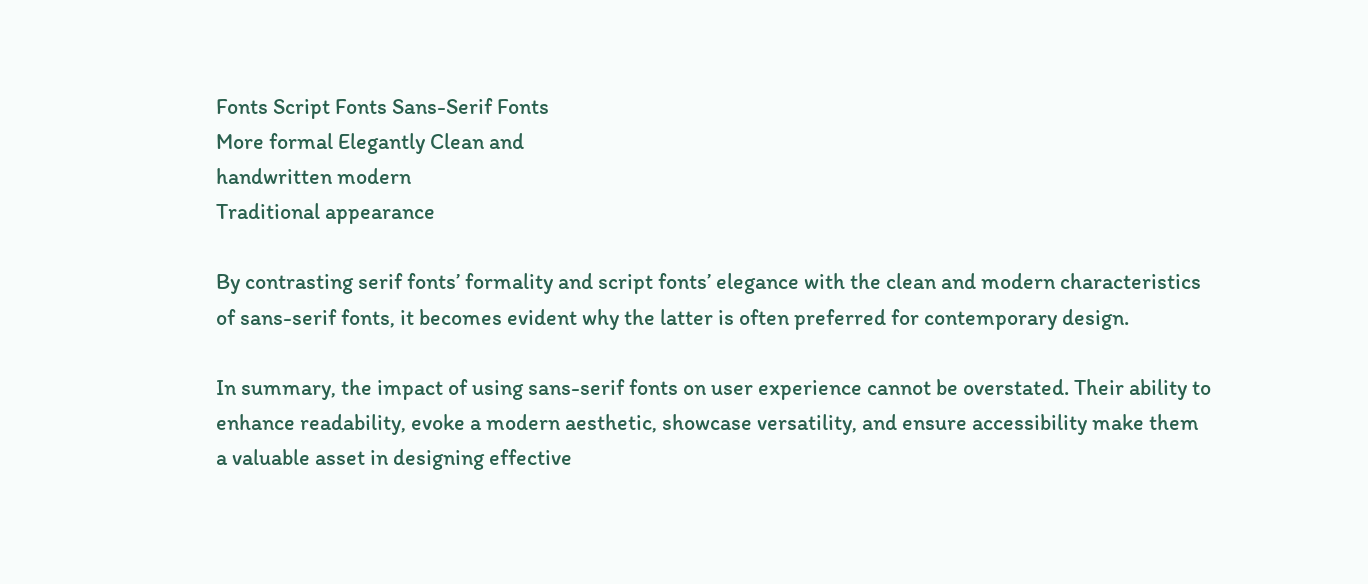Fonts Script Fonts Sans-Serif Fonts
More formal Elegantly Clean and
handwritten modern
Traditional appearance

By contrasting serif fonts’ formality and script fonts’ elegance with the clean and modern characteristics of sans-serif fonts, it becomes evident why the latter is often preferred for contemporary design.

In summary, the impact of using sans-serif fonts on user experience cannot be overstated. Their ability to enhance readability, evoke a modern aesthetic, showcase versatility, and ensure accessibility make them a valuable asset in designing effective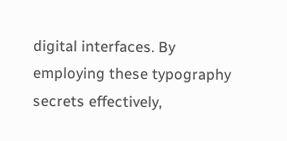digital interfaces. By employing these typography secrets effectively,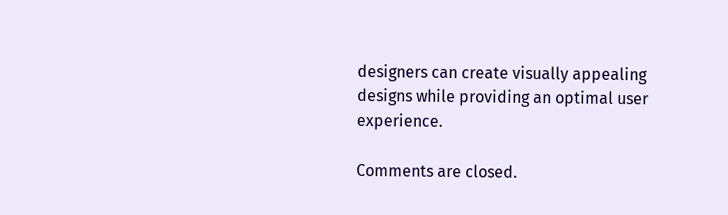designers can create visually appealing designs while providing an optimal user experience.

Comments are closed.